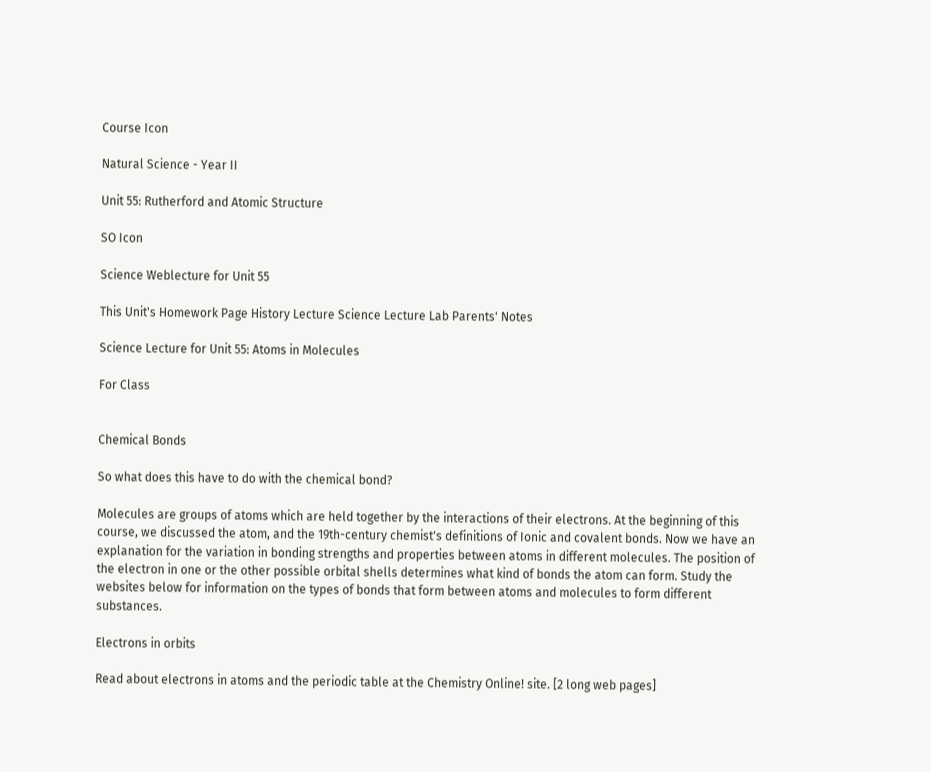Course Icon

Natural Science - Year II

Unit 55: Rutherford and Atomic Structure

SO Icon

Science Weblecture for Unit 55

This Unit's Homework Page History Lecture Science Lecture Lab Parents' Notes

Science Lecture for Unit 55: Atoms in Molecules

For Class


Chemical Bonds

So what does this have to do with the chemical bond?

Molecules are groups of atoms which are held together by the interactions of their electrons. At the beginning of this course, we discussed the atom, and the 19th-century chemist's definitions of Ionic and covalent bonds. Now we have an explanation for the variation in bonding strengths and properties between atoms in different molecules. The position of the electron in one or the other possible orbital shells determines what kind of bonds the atom can form. Study the websites below for information on the types of bonds that form between atoms and molecules to form different substances.

Electrons in orbits

Read about electrons in atoms and the periodic table at the Chemistry Online! site. [2 long web pages]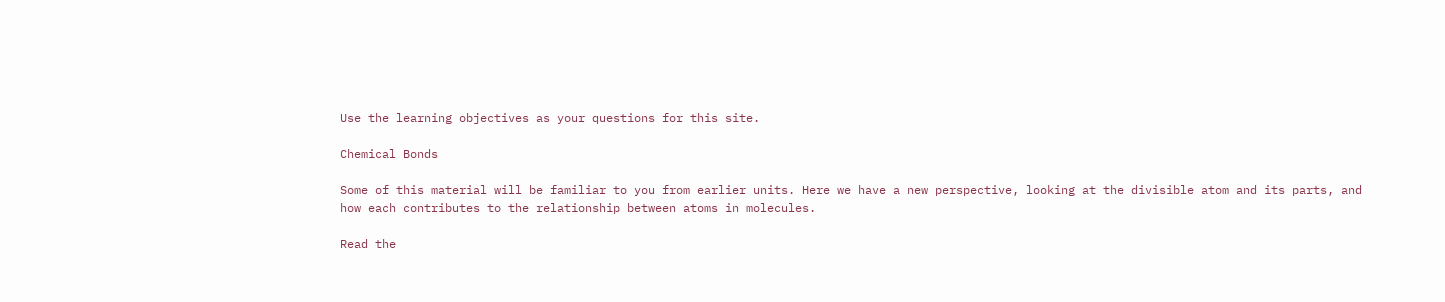Use the learning objectives as your questions for this site.

Chemical Bonds

Some of this material will be familiar to you from earlier units. Here we have a new perspective, looking at the divisible atom and its parts, and how each contributes to the relationship between atoms in molecules.

Read the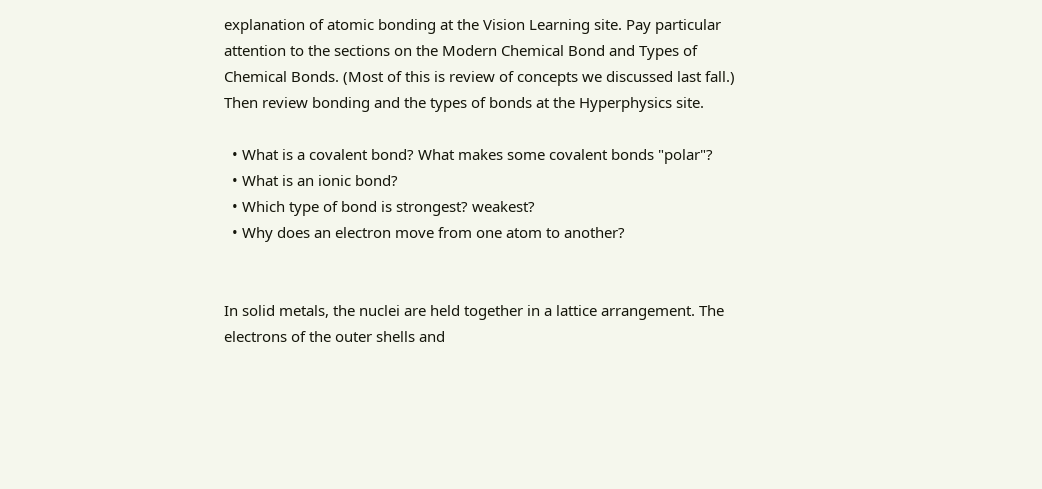explanation of atomic bonding at the Vision Learning site. Pay particular attention to the sections on the Modern Chemical Bond and Types of Chemical Bonds. (Most of this is review of concepts we discussed last fall.) Then review bonding and the types of bonds at the Hyperphysics site.

  • What is a covalent bond? What makes some covalent bonds "polar"?
  • What is an ionic bond?
  • Which type of bond is strongest? weakest?
  • Why does an electron move from one atom to another?


In solid metals, the nuclei are held together in a lattice arrangement. The electrons of the outer shells and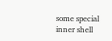some special inner shell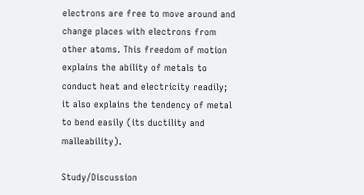electrons are free to move around and change places with electrons from other atoms. This freedom of motion explains the ability of metals to conduct heat and electricity readily; it also explains the tendency of metal to bend easily (its ductility and malleability).

Study/Discussion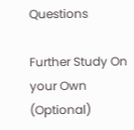Questions

Further Study On your Own (Optional)